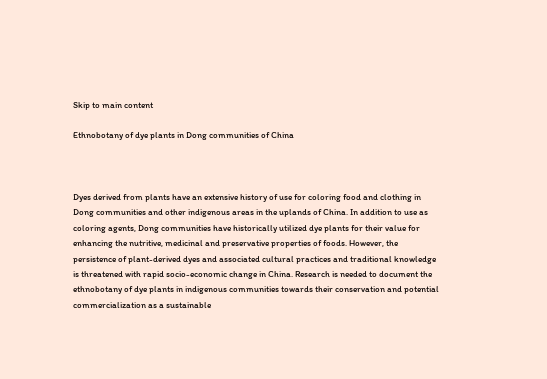Skip to main content

Ethnobotany of dye plants in Dong communities of China



Dyes derived from plants have an extensive history of use for coloring food and clothing in Dong communities and other indigenous areas in the uplands of China. In addition to use as coloring agents, Dong communities have historically utilized dye plants for their value for enhancing the nutritive, medicinal and preservative properties of foods. However, the persistence of plant-derived dyes and associated cultural practices and traditional knowledge is threatened with rapid socio-economic change in China. Research is needed to document the ethnobotany of dye plants in indigenous communities towards their conservation and potential commercialization as a sustainable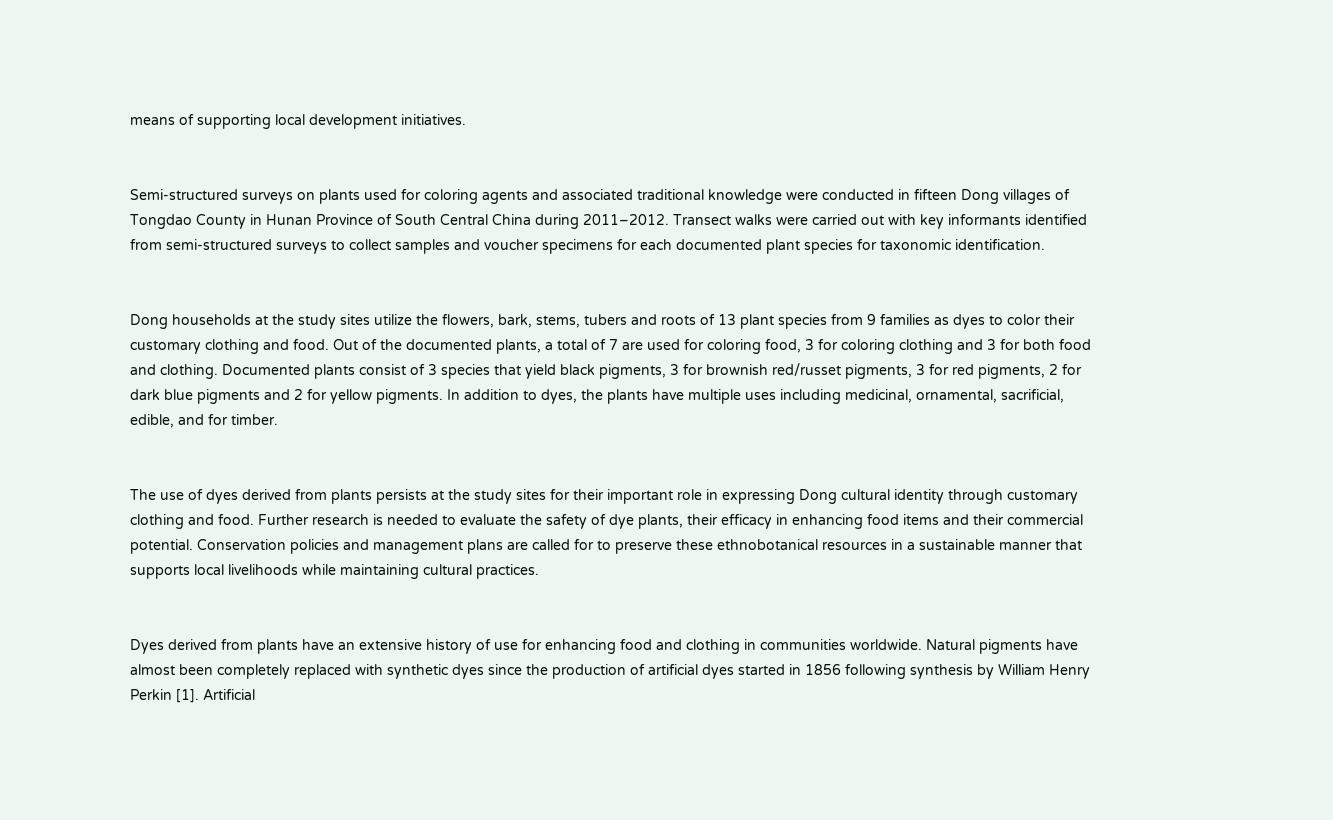means of supporting local development initiatives.


Semi-structured surveys on plants used for coloring agents and associated traditional knowledge were conducted in fifteen Dong villages of Tongdao County in Hunan Province of South Central China during 2011–2012. Transect walks were carried out with key informants identified from semi-structured surveys to collect samples and voucher specimens for each documented plant species for taxonomic identification.


Dong households at the study sites utilize the flowers, bark, stems, tubers and roots of 13 plant species from 9 families as dyes to color their customary clothing and food. Out of the documented plants, a total of 7 are used for coloring food, 3 for coloring clothing and 3 for both food and clothing. Documented plants consist of 3 species that yield black pigments, 3 for brownish red/russet pigments, 3 for red pigments, 2 for dark blue pigments and 2 for yellow pigments. In addition to dyes, the plants have multiple uses including medicinal, ornamental, sacrificial, edible, and for timber.


The use of dyes derived from plants persists at the study sites for their important role in expressing Dong cultural identity through customary clothing and food. Further research is needed to evaluate the safety of dye plants, their efficacy in enhancing food items and their commercial potential. Conservation policies and management plans are called for to preserve these ethnobotanical resources in a sustainable manner that supports local livelihoods while maintaining cultural practices.


Dyes derived from plants have an extensive history of use for enhancing food and clothing in communities worldwide. Natural pigments have almost been completely replaced with synthetic dyes since the production of artificial dyes started in 1856 following synthesis by William Henry Perkin [1]. Artificial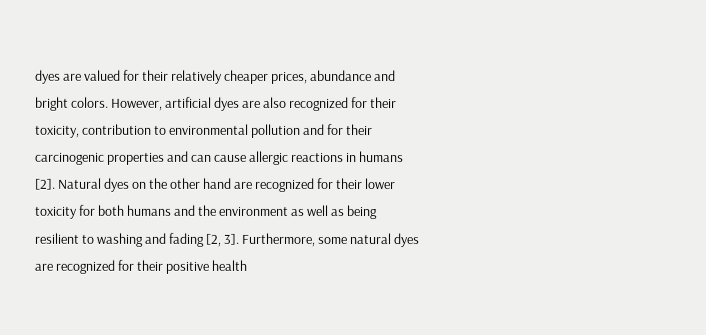dyes are valued for their relatively cheaper prices, abundance and bright colors. However, artificial dyes are also recognized for their toxicity, contribution to environmental pollution and for their carcinogenic properties and can cause allergic reactions in humans [2]. Natural dyes on the other hand are recognized for their lower toxicity for both humans and the environment as well as being resilient to washing and fading [2, 3]. Furthermore, some natural dyes are recognized for their positive health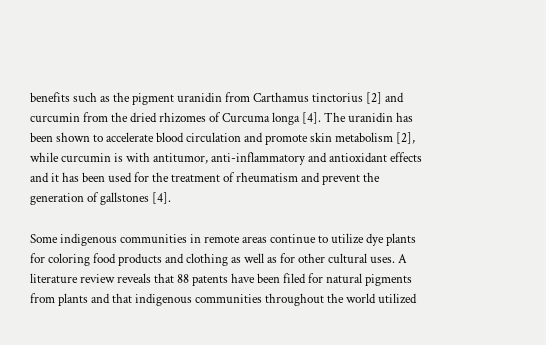benefits such as the pigment uranidin from Carthamus tinctorius [2] and curcumin from the dried rhizomes of Curcuma longa [4]. The uranidin has been shown to accelerate blood circulation and promote skin metabolism [2], while curcumin is with antitumor, anti-inflammatory and antioxidant effects and it has been used for the treatment of rheumatism and prevent the generation of gallstones [4].

Some indigenous communities in remote areas continue to utilize dye plants for coloring food products and clothing as well as for other cultural uses. A literature review reveals that 88 patents have been filed for natural pigments from plants and that indigenous communities throughout the world utilized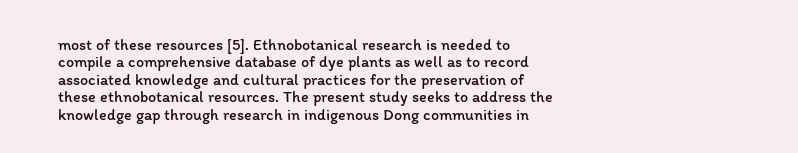most of these resources [5]. Ethnobotanical research is needed to compile a comprehensive database of dye plants as well as to record associated knowledge and cultural practices for the preservation of these ethnobotanical resources. The present study seeks to address the knowledge gap through research in indigenous Dong communities in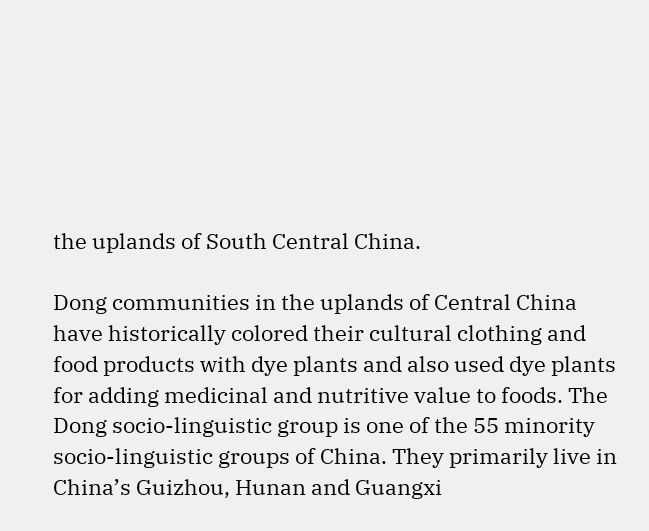the uplands of South Central China.

Dong communities in the uplands of Central China have historically colored their cultural clothing and food products with dye plants and also used dye plants for adding medicinal and nutritive value to foods. The Dong socio-linguistic group is one of the 55 minority socio-linguistic groups of China. They primarily live in China’s Guizhou, Hunan and Guangxi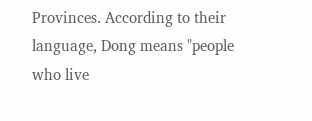Provinces. According to their language, Dong means "people who live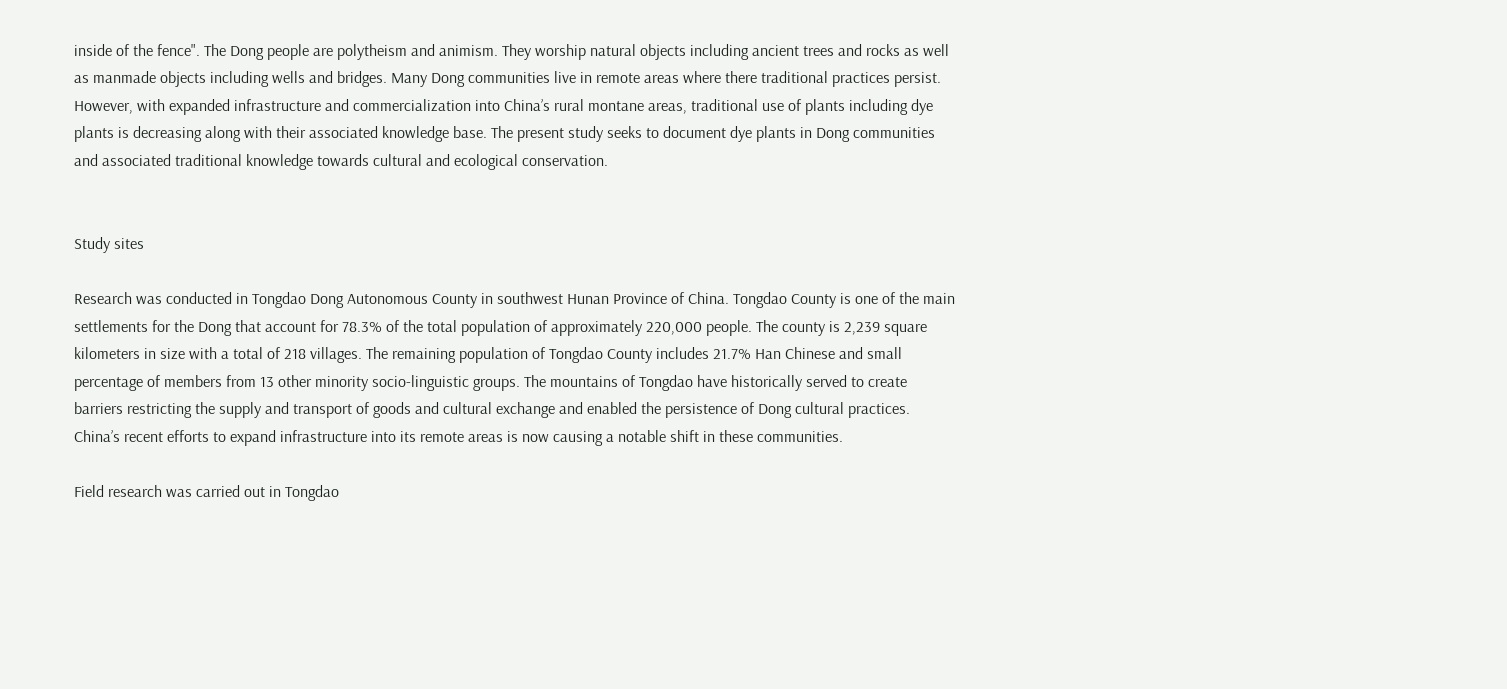inside of the fence". The Dong people are polytheism and animism. They worship natural objects including ancient trees and rocks as well as manmade objects including wells and bridges. Many Dong communities live in remote areas where there traditional practices persist. However, with expanded infrastructure and commercialization into China’s rural montane areas, traditional use of plants including dye plants is decreasing along with their associated knowledge base. The present study seeks to document dye plants in Dong communities and associated traditional knowledge towards cultural and ecological conservation.


Study sites

Research was conducted in Tongdao Dong Autonomous County in southwest Hunan Province of China. Tongdao County is one of the main settlements for the Dong that account for 78.3% of the total population of approximately 220,000 people. The county is 2,239 square kilometers in size with a total of 218 villages. The remaining population of Tongdao County includes 21.7% Han Chinese and small percentage of members from 13 other minority socio-linguistic groups. The mountains of Tongdao have historically served to create barriers restricting the supply and transport of goods and cultural exchange and enabled the persistence of Dong cultural practices. China’s recent efforts to expand infrastructure into its remote areas is now causing a notable shift in these communities.

Field research was carried out in Tongdao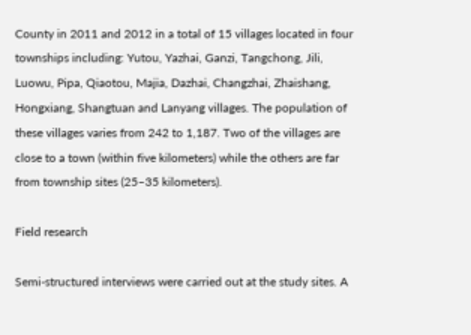County in 2011 and 2012 in a total of 15 villages located in four townships including: Yutou, Yazhai, Ganzi, Tangchong, Jili, Luowu, Pipa, Qiaotou, Majia, Dazhai, Changzhai, Zhaishang, Hongxiang, Shangtuan and Lanyang villages. The population of these villages varies from 242 to 1,187. Two of the villages are close to a town (within five kilometers) while the others are far from township sites (25–35 kilometers).

Field research

Semi-structured interviews were carried out at the study sites. A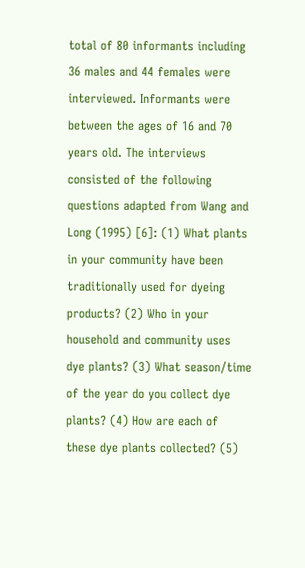total of 80 informants including 36 males and 44 females were interviewed. Informants were between the ages of 16 and 70 years old. The interviews consisted of the following questions adapted from Wang and Long (1995) [6]: (1) What plants in your community have been traditionally used for dyeing products? (2) Who in your household and community uses dye plants? (3) What season/time of the year do you collect dye plants? (4) How are each of these dye plants collected? (5)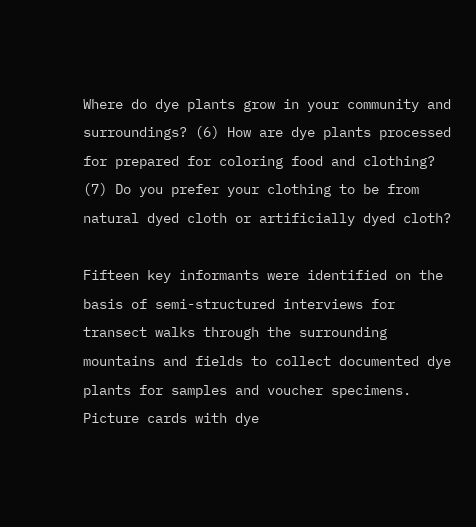Where do dye plants grow in your community and surroundings? (6) How are dye plants processed for prepared for coloring food and clothing? (7) Do you prefer your clothing to be from natural dyed cloth or artificially dyed cloth?

Fifteen key informants were identified on the basis of semi-structured interviews for transect walks through the surrounding mountains and fields to collect documented dye plants for samples and voucher specimens. Picture cards with dye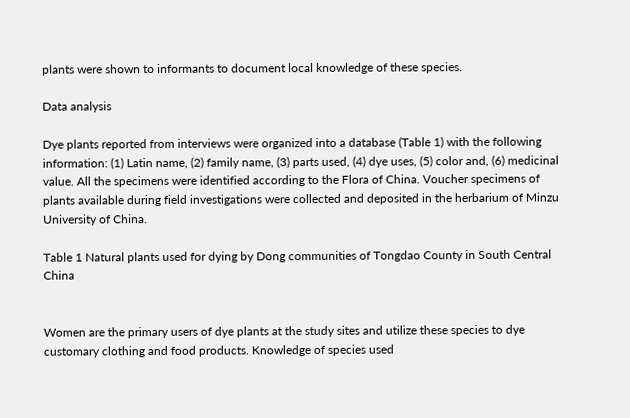plants were shown to informants to document local knowledge of these species.

Data analysis

Dye plants reported from interviews were organized into a database (Table 1) with the following information: (1) Latin name, (2) family name, (3) parts used, (4) dye uses, (5) color and, (6) medicinal value. All the specimens were identified according to the Flora of China. Voucher specimens of plants available during field investigations were collected and deposited in the herbarium of Minzu University of China.

Table 1 Natural plants used for dying by Dong communities of Tongdao County in South Central China


Women are the primary users of dye plants at the study sites and utilize these species to dye customary clothing and food products. Knowledge of species used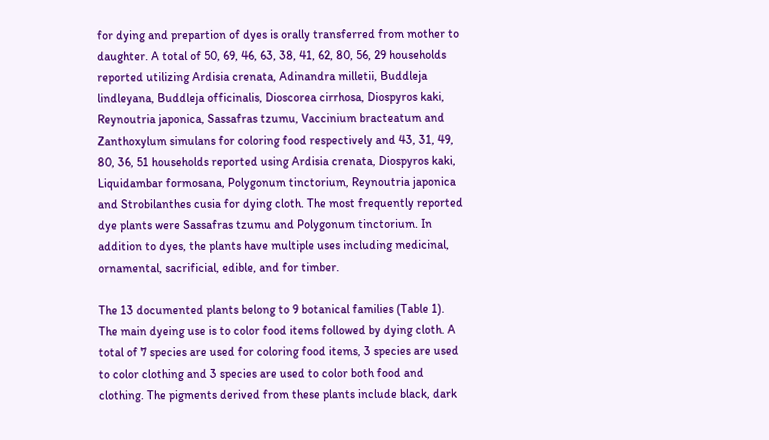for dying and prepartion of dyes is orally transferred from mother to daughter. A total of 50, 69, 46, 63, 38, 41, 62, 80, 56, 29 households reported utilizing Ardisia crenata, Adinandra milletii, Buddleja lindleyana, Buddleja officinalis, Dioscorea cirrhosa, Diospyros kaki, Reynoutria japonica, Sassafras tzumu, Vaccinium bracteatum and Zanthoxylum simulans for coloring food respectively and 43, 31, 49, 80, 36, 51 households reported using Ardisia crenata, Diospyros kaki, Liquidambar formosana, Polygonum tinctorium, Reynoutria japonica and Strobilanthes cusia for dying cloth. The most frequently reported dye plants were Sassafras tzumu and Polygonum tinctorium. In addition to dyes, the plants have multiple uses including medicinal, ornamental, sacrificial, edible, and for timber.

The 13 documented plants belong to 9 botanical families (Table 1). The main dyeing use is to color food items followed by dying cloth. A total of 7 species are used for coloring food items, 3 species are used to color clothing and 3 species are used to color both food and clothing. The pigments derived from these plants include black, dark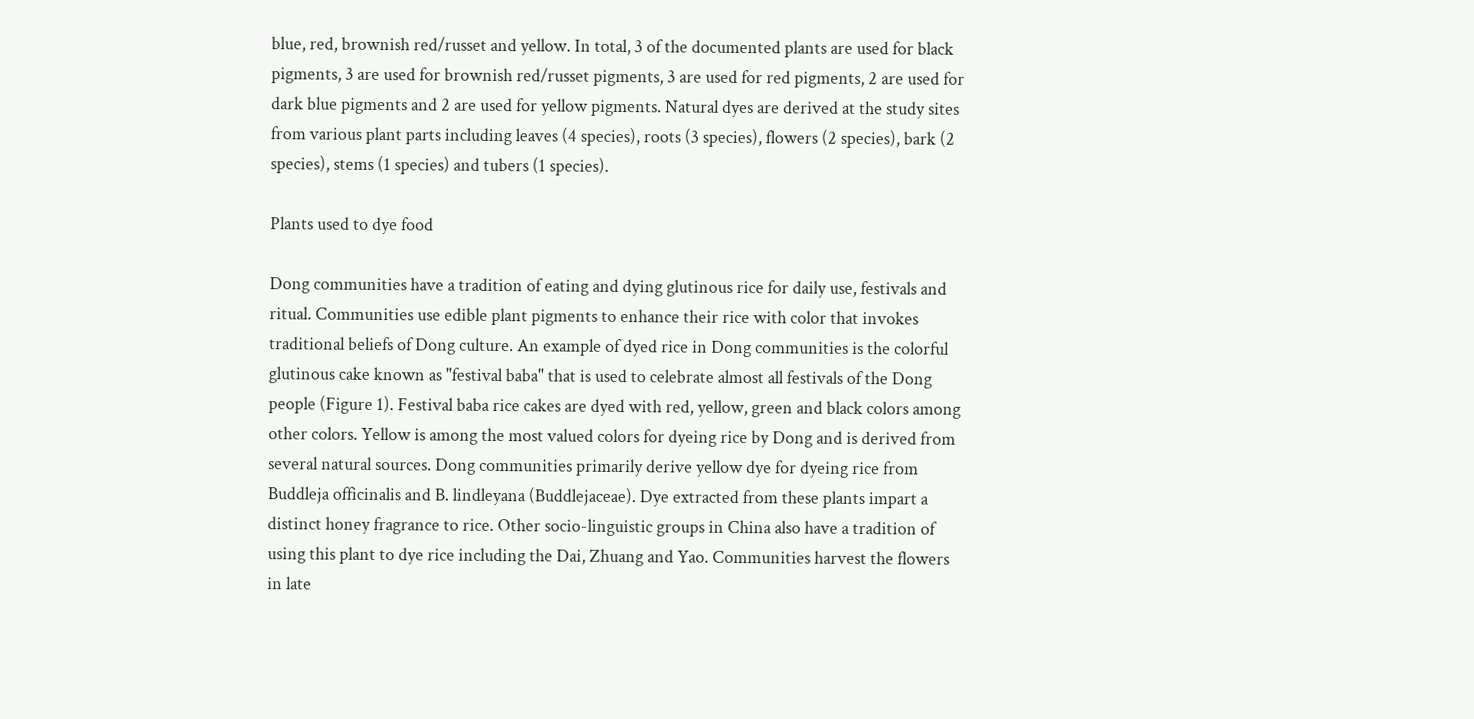blue, red, brownish red/russet and yellow. In total, 3 of the documented plants are used for black pigments, 3 are used for brownish red/russet pigments, 3 are used for red pigments, 2 are used for dark blue pigments and 2 are used for yellow pigments. Natural dyes are derived at the study sites from various plant parts including leaves (4 species), roots (3 species), flowers (2 species), bark (2 species), stems (1 species) and tubers (1 species).

Plants used to dye food

Dong communities have a tradition of eating and dying glutinous rice for daily use, festivals and ritual. Communities use edible plant pigments to enhance their rice with color that invokes traditional beliefs of Dong culture. An example of dyed rice in Dong communities is the colorful glutinous cake known as "festival baba" that is used to celebrate almost all festivals of the Dong people (Figure 1). Festival baba rice cakes are dyed with red, yellow, green and black colors among other colors. Yellow is among the most valued colors for dyeing rice by Dong and is derived from several natural sources. Dong communities primarily derive yellow dye for dyeing rice from Buddleja officinalis and B. lindleyana (Buddlejaceae). Dye extracted from these plants impart a distinct honey fragrance to rice. Other socio-linguistic groups in China also have a tradition of using this plant to dye rice including the Dai, Zhuang and Yao. Communities harvest the flowers in late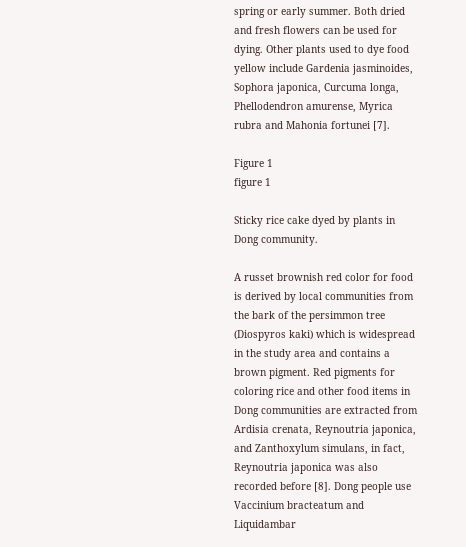spring or early summer. Both dried and fresh flowers can be used for dying. Other plants used to dye food yellow include Gardenia jasminoides, Sophora japonica, Curcuma longa, Phellodendron amurense, Myrica rubra and Mahonia fortunei [7].

Figure 1
figure 1

Sticky rice cake dyed by plants in Dong community.

A russet brownish red color for food is derived by local communities from the bark of the persimmon tree (Diospyros kaki) which is widespread in the study area and contains a brown pigment. Red pigments for coloring rice and other food items in Dong communities are extracted from Ardisia crenata, Reynoutria japonica, and Zanthoxylum simulans, in fact, Reynoutria japonica was also recorded before [8]. Dong people use Vaccinium bracteatum and Liquidambar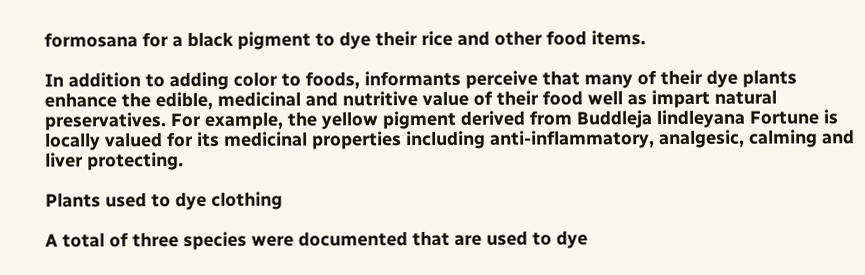formosana for a black pigment to dye their rice and other food items.

In addition to adding color to foods, informants perceive that many of their dye plants enhance the edible, medicinal and nutritive value of their food well as impart natural preservatives. For example, the yellow pigment derived from Buddleja lindleyana Fortune is locally valued for its medicinal properties including anti-inflammatory, analgesic, calming and liver protecting.

Plants used to dye clothing

A total of three species were documented that are used to dye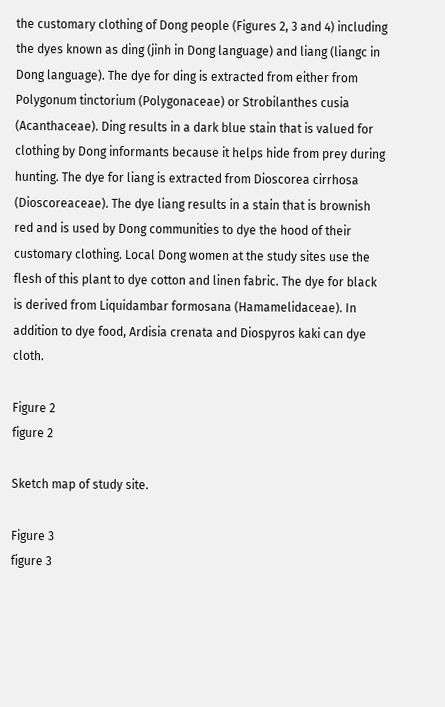the customary clothing of Dong people (Figures 2, 3 and 4) including the dyes known as ding (jinh in Dong language) and liang (liangc in Dong language). The dye for ding is extracted from either from Polygonum tinctorium (Polygonaceae) or Strobilanthes cusia (Acanthaceae). Ding results in a dark blue stain that is valued for clothing by Dong informants because it helps hide from prey during hunting. The dye for liang is extracted from Dioscorea cirrhosa (Dioscoreaceae). The dye liang results in a stain that is brownish red and is used by Dong communities to dye the hood of their customary clothing. Local Dong women at the study sites use the flesh of this plant to dye cotton and linen fabric. The dye for black is derived from Liquidambar formosana (Hamamelidaceae). In addition to dye food, Ardisia crenata and Diospyros kaki can dye cloth.

Figure 2
figure 2

Sketch map of study site.

Figure 3
figure 3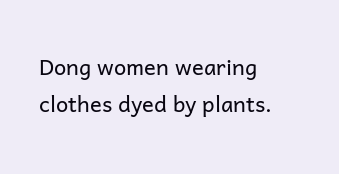Dong women wearing clothes dyed by plants.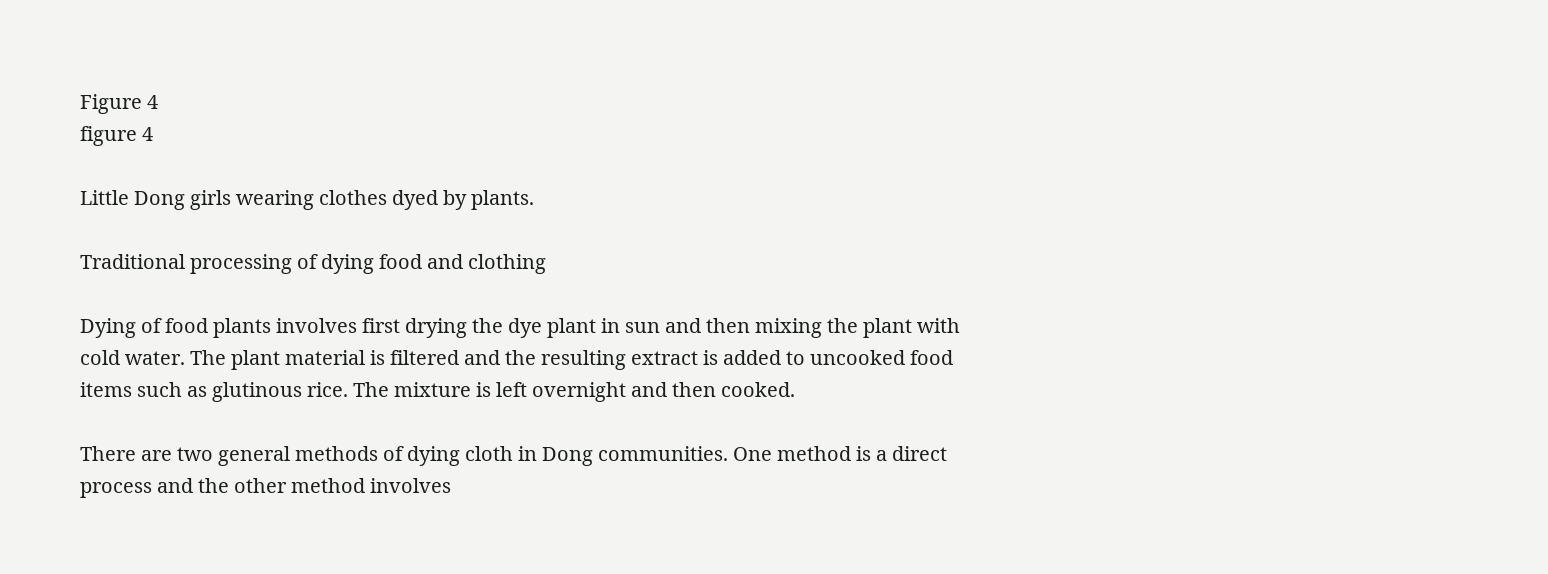Figure 4
figure 4

Little Dong girls wearing clothes dyed by plants.

Traditional processing of dying food and clothing

Dying of food plants involves first drying the dye plant in sun and then mixing the plant with cold water. The plant material is filtered and the resulting extract is added to uncooked food items such as glutinous rice. The mixture is left overnight and then cooked.

There are two general methods of dying cloth in Dong communities. One method is a direct process and the other method involves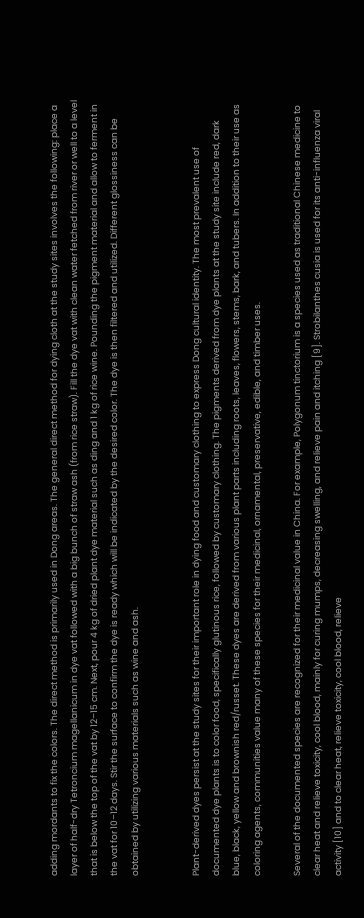adding mordants to fix the colors. The direct method is primarily used in Dong areas. The general direct method for dying cloth at the study sites involves the following: place a layer of half-dry Tetroncium magellanicum in dye vat followed with a big bunch of straw ash (from rice straw). Fill the dye vat with clean water fetched from river or well to a level that is below the top of the vat by 12–15 cm. Next, pour 4 kg of dried plant dye material such as ding and 1 kg of rice wine. Pounding the pigment material and allow to ferment in the vat for 10–12 days. Stir the surface to confirm the dye is ready which will be indicated by the desired color. The dye is then filtered and utilized. Different glossiness can be obtained by utilizing various materials such as wine and ash.


Plant-derived dyes persist at the study sites for their important role in dying food and customary clothing to express Dong cultural identity. The most prevalent use of documented dye plants is to color food, specifically glutinous rice, followed by customary clothing. The pigments derived from dye plants at the study site include red, dark blue, black, yellow and brownish red/russet. These dyes are derived from various plant parts including roots, leaves, flowers, stems, bark, and tubers. In addition to their use as coloring agents, communities value many of these species for their medicinal, ornamental, preservative, edible, and timber uses.

Several of the documented species are recognized for their medicinal value in China. For example, Polygonum tinctorium is a species used as traditional Chinese medicine to clear heat and relieve toxicity, cool blood, mainly for curing mumps, decreasing swelling, and relieve pain and itching [9]. Strobilanthes cusia is used for its anti-influenza viral activity [10] and to clear heat, relieve toxicity, cool blood, relieve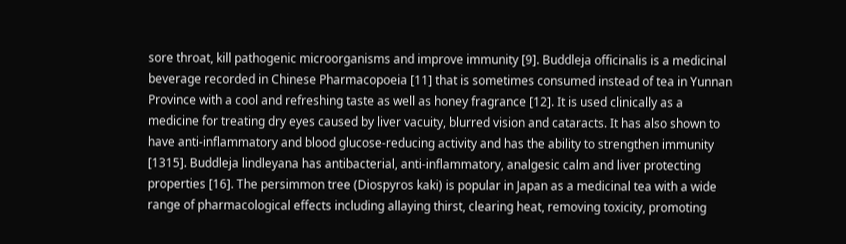sore throat, kill pathogenic microorganisms and improve immunity [9]. Buddleja officinalis is a medicinal beverage recorded in Chinese Pharmacopoeia [11] that is sometimes consumed instead of tea in Yunnan Province with a cool and refreshing taste as well as honey fragrance [12]. It is used clinically as a medicine for treating dry eyes caused by liver vacuity, blurred vision and cataracts. It has also shown to have anti-inflammatory and blood glucose-reducing activity and has the ability to strengthen immunity [1315]. Buddleja lindleyana has antibacterial, anti-inflammatory, analgesic calm and liver protecting properties [16]. The persimmon tree (Diospyros kaki) is popular in Japan as a medicinal tea with a wide range of pharmacological effects including allaying thirst, clearing heat, removing toxicity, promoting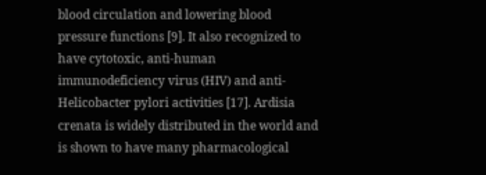blood circulation and lowering blood pressure functions [9]. It also recognized to have cytotoxic, anti-human immunodeficiency virus (HIV) and anti-Helicobacter pylori activities [17]. Ardisia crenata is widely distributed in the world and is shown to have many pharmacological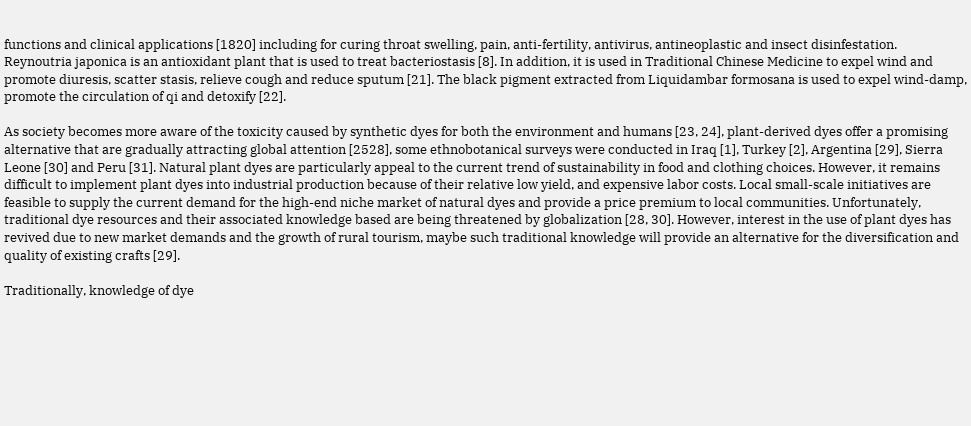functions and clinical applications [1820] including for curing throat swelling, pain, anti-fertility, antivirus, antineoplastic and insect disinfestation. Reynoutria japonica is an antioxidant plant that is used to treat bacteriostasis [8]. In addition, it is used in Traditional Chinese Medicine to expel wind and promote diuresis, scatter stasis, relieve cough and reduce sputum [21]. The black pigment extracted from Liquidambar formosana is used to expel wind-damp, promote the circulation of qi and detoxify [22].

As society becomes more aware of the toxicity caused by synthetic dyes for both the environment and humans [23, 24], plant-derived dyes offer a promising alternative that are gradually attracting global attention [2528], some ethnobotanical surveys were conducted in Iraq [1], Turkey [2], Argentina [29], Sierra Leone [30] and Peru [31]. Natural plant dyes are particularly appeal to the current trend of sustainability in food and clothing choices. However, it remains difficult to implement plant dyes into industrial production because of their relative low yield, and expensive labor costs. Local small-scale initiatives are feasible to supply the current demand for the high-end niche market of natural dyes and provide a price premium to local communities. Unfortunately, traditional dye resources and their associated knowledge based are being threatened by globalization [28, 30]. However, interest in the use of plant dyes has revived due to new market demands and the growth of rural tourism, maybe such traditional knowledge will provide an alternative for the diversification and quality of existing crafts [29].

Traditionally, knowledge of dye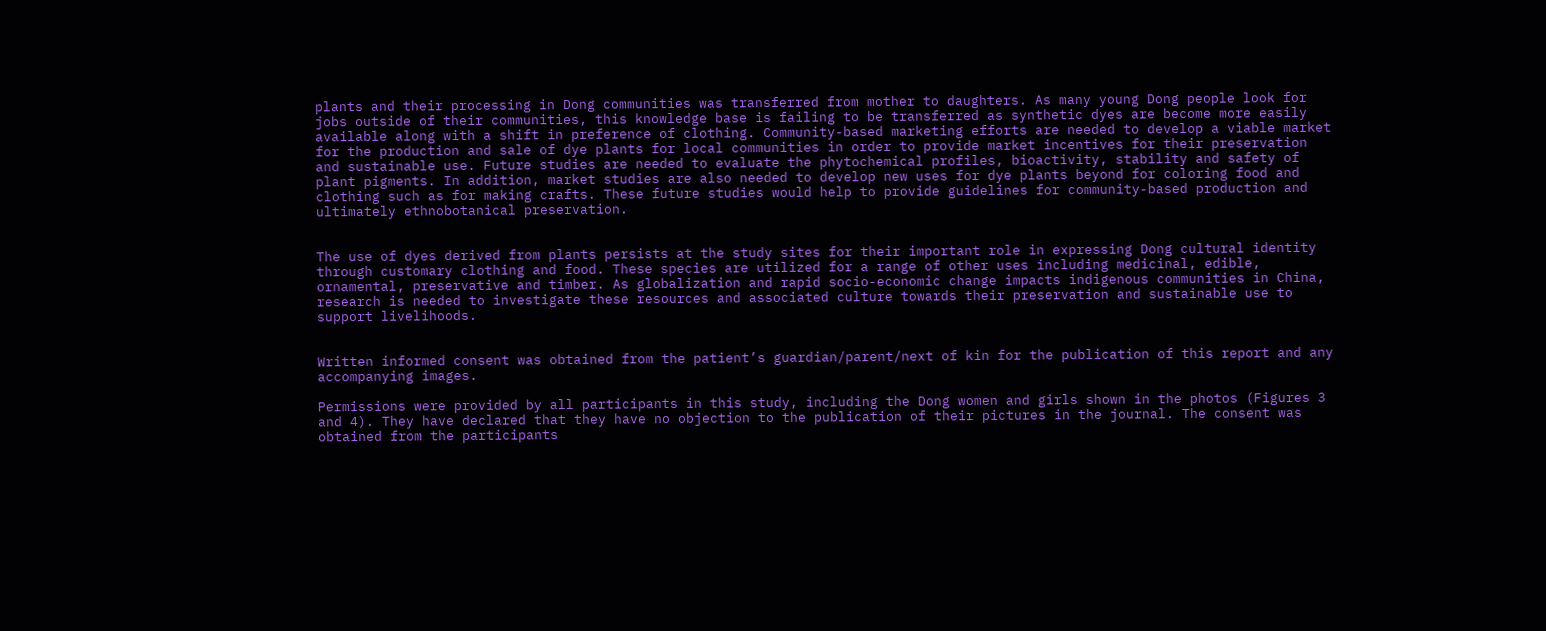plants and their processing in Dong communities was transferred from mother to daughters. As many young Dong people look for jobs outside of their communities, this knowledge base is failing to be transferred as synthetic dyes are become more easily available along with a shift in preference of clothing. Community-based marketing efforts are needed to develop a viable market for the production and sale of dye plants for local communities in order to provide market incentives for their preservation and sustainable use. Future studies are needed to evaluate the phytochemical profiles, bioactivity, stability and safety of plant pigments. In addition, market studies are also needed to develop new uses for dye plants beyond for coloring food and clothing such as for making crafts. These future studies would help to provide guidelines for community-based production and ultimately ethnobotanical preservation.


The use of dyes derived from plants persists at the study sites for their important role in expressing Dong cultural identity through customary clothing and food. These species are utilized for a range of other uses including medicinal, edible, ornamental, preservative and timber. As globalization and rapid socio-economic change impacts indigenous communities in China, research is needed to investigate these resources and associated culture towards their preservation and sustainable use to support livelihoods.


Written informed consent was obtained from the patient’s guardian/parent/next of kin for the publication of this report and any accompanying images.

Permissions were provided by all participants in this study, including the Dong women and girls shown in the photos (Figures 3 and 4). They have declared that they have no objection to the publication of their pictures in the journal. The consent was obtained from the participants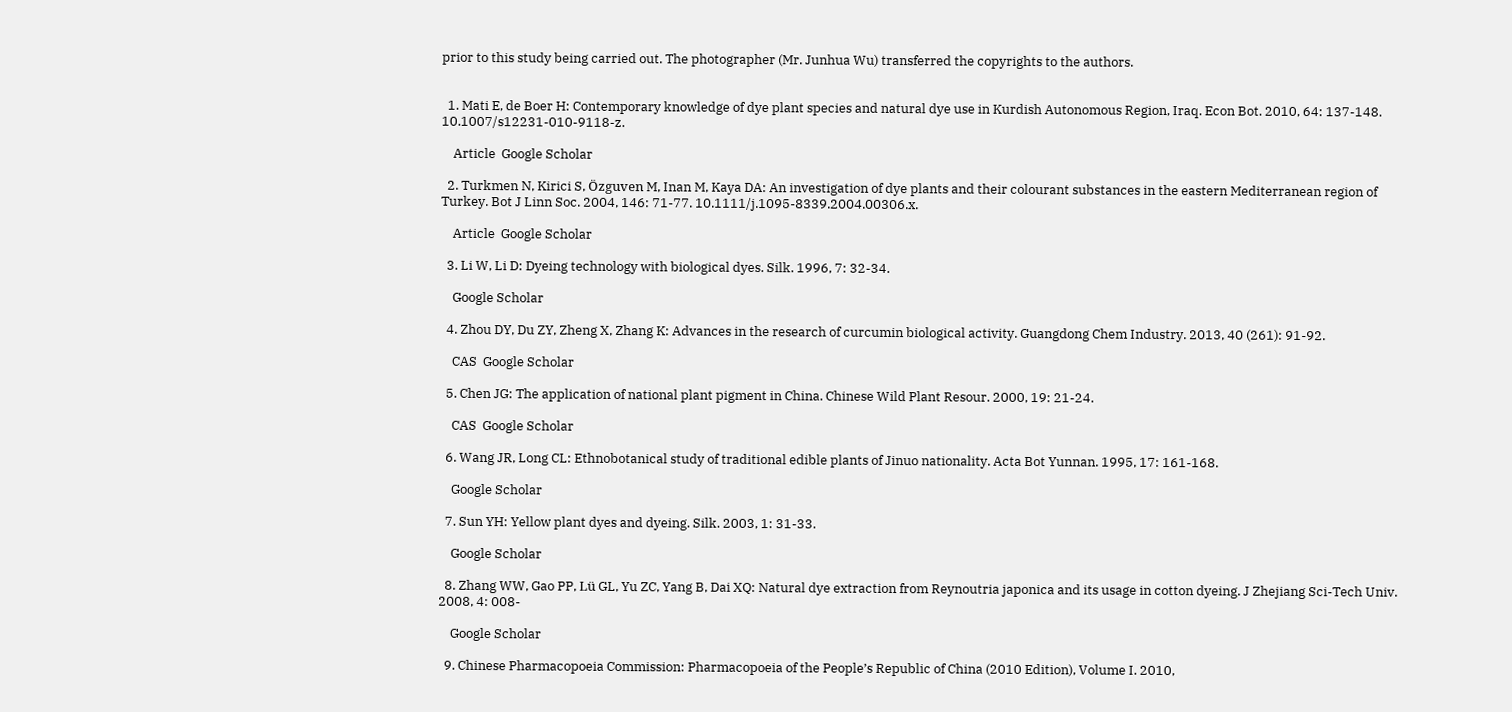prior to this study being carried out. The photographer (Mr. Junhua Wu) transferred the copyrights to the authors.


  1. Mati E, de Boer H: Contemporary knowledge of dye plant species and natural dye use in Kurdish Autonomous Region, Iraq. Econ Bot. 2010, 64: 137-148. 10.1007/s12231-010-9118-z.

    Article  Google Scholar

  2. Turkmen N, Kirici S, Özguven M, Inan M, Kaya DA: An investigation of dye plants and their colourant substances in the eastern Mediterranean region of Turkey. Bot J Linn Soc. 2004, 146: 71-77. 10.1111/j.1095-8339.2004.00306.x.

    Article  Google Scholar

  3. Li W, Li D: Dyeing technology with biological dyes. Silk. 1996, 7: 32-34.

    Google Scholar

  4. Zhou DY, Du ZY, Zheng X, Zhang K: Advances in the research of curcumin biological activity. Guangdong Chem Industry. 2013, 40 (261): 91-92.

    CAS  Google Scholar

  5. Chen JG: The application of national plant pigment in China. Chinese Wild Plant Resour. 2000, 19: 21-24.

    CAS  Google Scholar

  6. Wang JR, Long CL: Ethnobotanical study of traditional edible plants of Jinuo nationality. Acta Bot Yunnan. 1995, 17: 161-168.

    Google Scholar

  7. Sun YH: Yellow plant dyes and dyeing. Silk. 2003, 1: 31-33.

    Google Scholar

  8. Zhang WW, Gao PP, Lü GL, Yu ZC, Yang B, Dai XQ: Natural dye extraction from Reynoutria japonica and its usage in cotton dyeing. J Zhejiang Sci-Tech Univ. 2008, 4: 008-

    Google Scholar

  9. Chinese Pharmacopoeia Commission: Pharmacopoeia of the People’s Republic of China (2010 Edition), Volume I. 2010,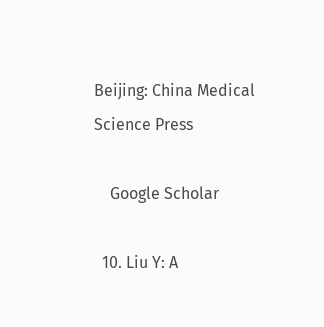Beijing: China Medical Science Press

    Google Scholar

  10. Liu Y: A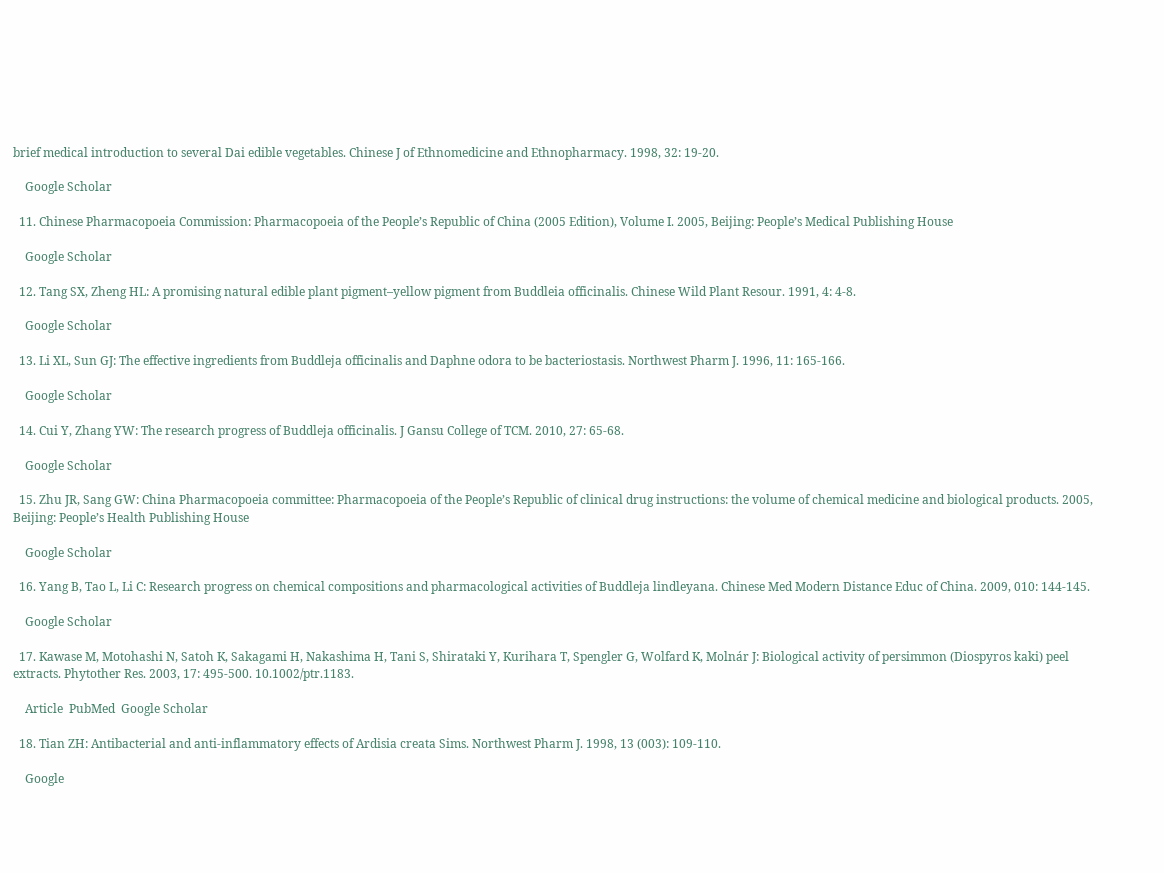brief medical introduction to several Dai edible vegetables. Chinese J of Ethnomedicine and Ethnopharmacy. 1998, 32: 19-20.

    Google Scholar

  11. Chinese Pharmacopoeia Commission: Pharmacopoeia of the People’s Republic of China (2005 Edition), Volume I. 2005, Beijing: People’s Medical Publishing House

    Google Scholar

  12. Tang SX, Zheng HL: A promising natural edible plant pigment–yellow pigment from Buddleia officinalis. Chinese Wild Plant Resour. 1991, 4: 4-8.

    Google Scholar

  13. Li XL, Sun GJ: The effective ingredients from Buddleja officinalis and Daphne odora to be bacteriostasis. Northwest Pharm J. 1996, 11: 165-166.

    Google Scholar

  14. Cui Y, Zhang YW: The research progress of Buddleja officinalis. J Gansu College of TCM. 2010, 27: 65-68.

    Google Scholar

  15. Zhu JR, Sang GW: China Pharmacopoeia committee: Pharmacopoeia of the People’s Republic of clinical drug instructions: the volume of chemical medicine and biological products. 2005, Beijing: People’s Health Publishing House

    Google Scholar

  16. Yang B, Tao L, Li C: Research progress on chemical compositions and pharmacological activities of Buddleja lindleyana. Chinese Med Modern Distance Educ of China. 2009, 010: 144-145.

    Google Scholar

  17. Kawase M, Motohashi N, Satoh K, Sakagami H, Nakashima H, Tani S, Shirataki Y, Kurihara T, Spengler G, Wolfard K, Molnár J: Biological activity of persimmon (Diospyros kaki) peel extracts. Phytother Res. 2003, 17: 495-500. 10.1002/ptr.1183.

    Article  PubMed  Google Scholar

  18. Tian ZH: Antibacterial and anti-inflammatory effects of Ardisia creata Sims. Northwest Pharm J. 1998, 13 (003): 109-110.

    Google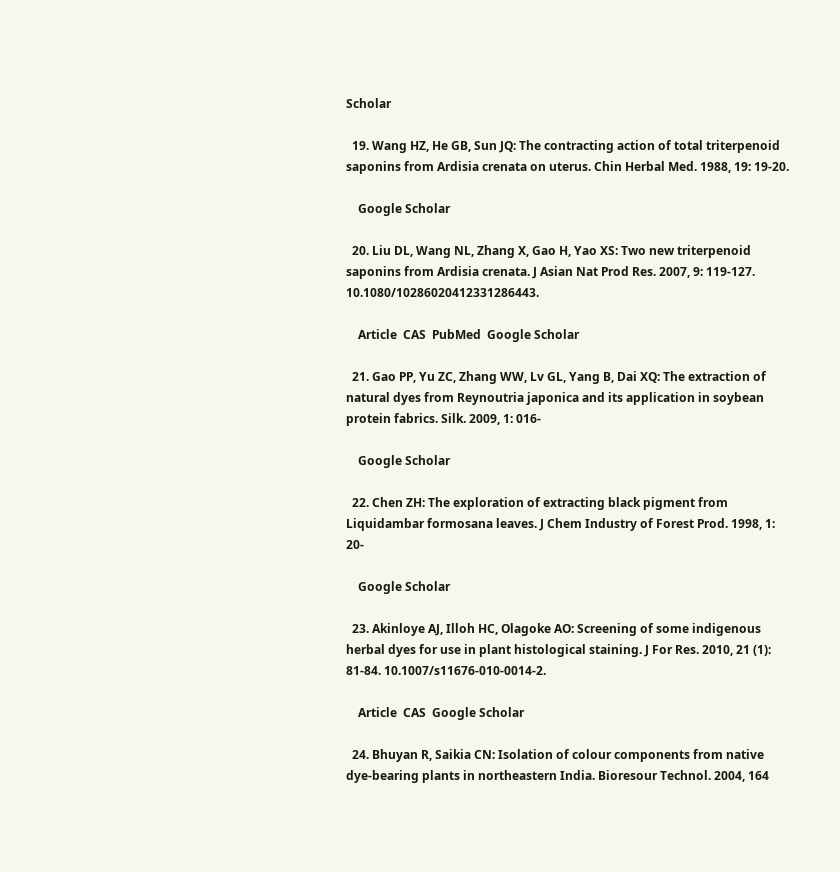Scholar

  19. Wang HZ, He GB, Sun JQ: The contracting action of total triterpenoid saponins from Ardisia crenata on uterus. Chin Herbal Med. 1988, 19: 19-20.

    Google Scholar

  20. Liu DL, Wang NL, Zhang X, Gao H, Yao XS: Two new triterpenoid saponins from Ardisia crenata. J Asian Nat Prod Res. 2007, 9: 119-127. 10.1080/10286020412331286443.

    Article  CAS  PubMed  Google Scholar

  21. Gao PP, Yu ZC, Zhang WW, Lv GL, Yang B, Dai XQ: The extraction of natural dyes from Reynoutria japonica and its application in soybean protein fabrics. Silk. 2009, 1: 016-

    Google Scholar

  22. Chen ZH: The exploration of extracting black pigment from Liquidambar formosana leaves. J Chem Industry of Forest Prod. 1998, 1: 20-

    Google Scholar

  23. Akinloye AJ, Illoh HC, Olagoke AO: Screening of some indigenous herbal dyes for use in plant histological staining. J For Res. 2010, 21 (1): 81-84. 10.1007/s11676-010-0014-2.

    Article  CAS  Google Scholar

  24. Bhuyan R, Saikia CN: Isolation of colour components from native dye-bearing plants in northeastern India. Bioresour Technol. 2004, 164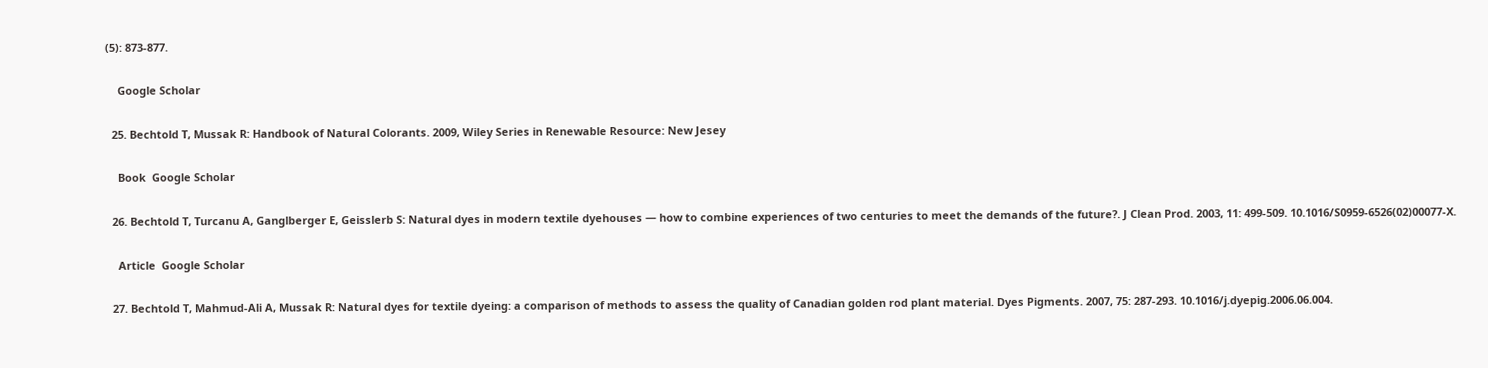(5): 873-877.

    Google Scholar

  25. Bechtold T, Mussak R: Handbook of Natural Colorants. 2009, Wiley Series in Renewable Resource: New Jesey

    Book  Google Scholar

  26. Bechtold T, Turcanu A, Ganglberger E, Geisslerb S: Natural dyes in modern textile dyehouses — how to combine experiences of two centuries to meet the demands of the future?. J Clean Prod. 2003, 11: 499-509. 10.1016/S0959-6526(02)00077-X.

    Article  Google Scholar

  27. Bechtold T, Mahmud-Ali A, Mussak R: Natural dyes for textile dyeing: a comparison of methods to assess the quality of Canadian golden rod plant material. Dyes Pigments. 2007, 75: 287-293. 10.1016/j.dyepig.2006.06.004.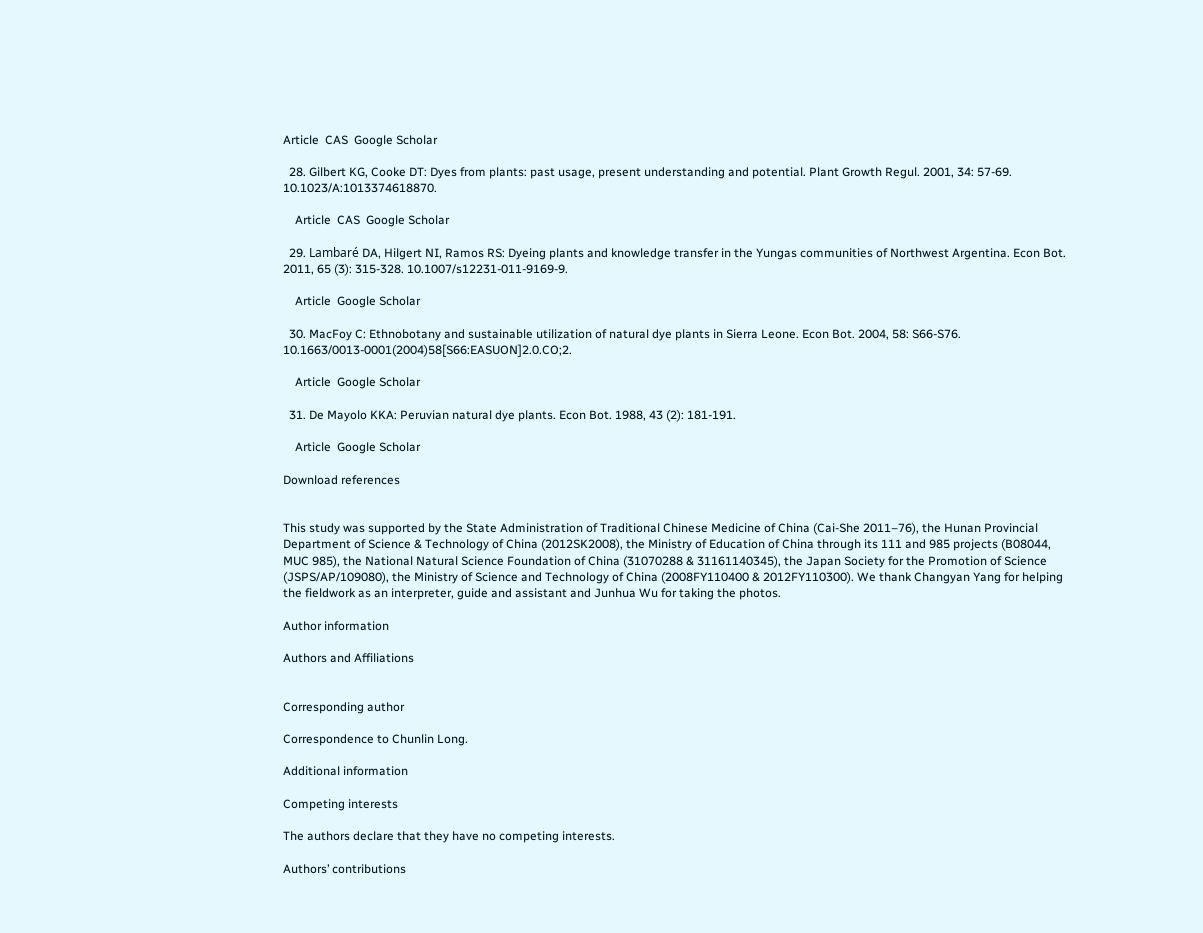Article  CAS  Google Scholar

  28. Gilbert KG, Cooke DT: Dyes from plants: past usage, present understanding and potential. Plant Growth Regul. 2001, 34: 57-69. 10.1023/A:1013374618870.

    Article  CAS  Google Scholar

  29. Lambaré DA, Hilgert NI, Ramos RS: Dyeing plants and knowledge transfer in the Yungas communities of Northwest Argentina. Econ Bot. 2011, 65 (3): 315-328. 10.1007/s12231-011-9169-9.

    Article  Google Scholar

  30. MacFoy C: Ethnobotany and sustainable utilization of natural dye plants in Sierra Leone. Econ Bot. 2004, 58: S66-S76. 10.1663/0013-0001(2004)58[S66:EASUON]2.0.CO;2.

    Article  Google Scholar

  31. De Mayolo KKA: Peruvian natural dye plants. Econ Bot. 1988, 43 (2): 181-191.

    Article  Google Scholar

Download references


This study was supported by the State Administration of Traditional Chinese Medicine of China (Cai-She 2011–76), the Hunan Provincial Department of Science & Technology of China (2012SK2008), the Ministry of Education of China through its 111 and 985 projects (B08044, MUC 985), the National Natural Science Foundation of China (31070288 & 31161140345), the Japan Society for the Promotion of Science (JSPS/AP/109080), the Ministry of Science and Technology of China (2008FY110400 & 2012FY110300). We thank Changyan Yang for helping the fieldwork as an interpreter, guide and assistant and Junhua Wu for taking the photos.

Author information

Authors and Affiliations


Corresponding author

Correspondence to Chunlin Long.

Additional information

Competing interests

The authors declare that they have no competing interests.

Authors’ contributions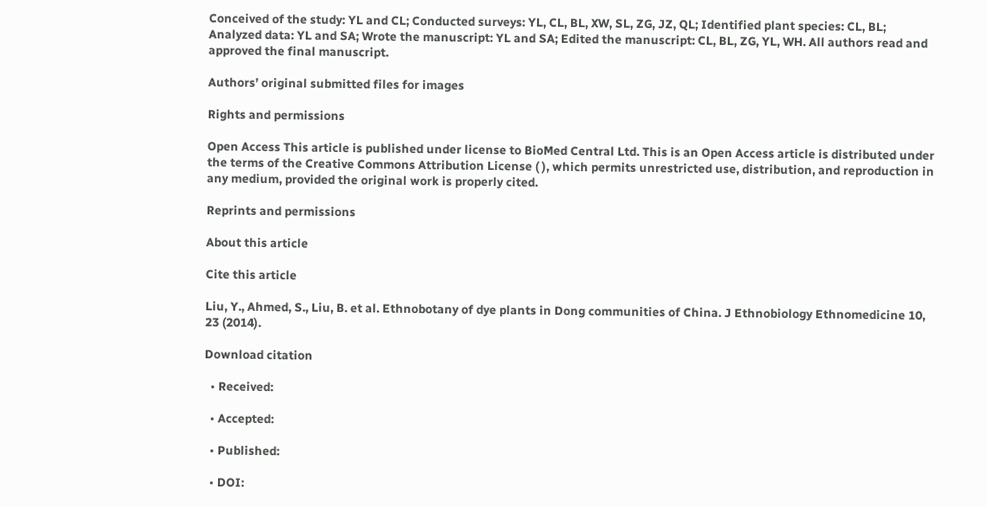Conceived of the study: YL and CL; Conducted surveys: YL, CL, BL, XW, SL, ZG, JZ, QL; Identified plant species: CL, BL; Analyzed data: YL and SA; Wrote the manuscript: YL and SA; Edited the manuscript: CL, BL, ZG, YL, WH. All authors read and approved the final manuscript.

Authors’ original submitted files for images

Rights and permissions

Open Access This article is published under license to BioMed Central Ltd. This is an Open Access article is distributed under the terms of the Creative Commons Attribution License ( ), which permits unrestricted use, distribution, and reproduction in any medium, provided the original work is properly cited.

Reprints and permissions

About this article

Cite this article

Liu, Y., Ahmed, S., Liu, B. et al. Ethnobotany of dye plants in Dong communities of China. J Ethnobiology Ethnomedicine 10, 23 (2014).

Download citation

  • Received:

  • Accepted:

  • Published:

  • DOI: